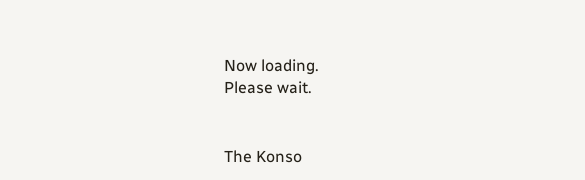Now loading.
Please wait.


The Konso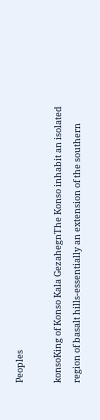Peoples

konsoKing of Konso Kala GezahegnThe Konso inhabit an isolated region of basalt hills-essentially an extension of the southern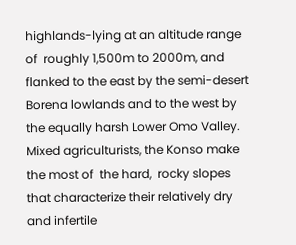highlands-lying at an altitude range of  roughly 1,500m to 2000m, and flanked to the east by the semi-desert Borena lowlands and to the west by the equally harsh Lower Omo Valley. Mixed agriculturists, the Konso make the most of  the hard,  rocky slopes that characterize their relatively dry and infertile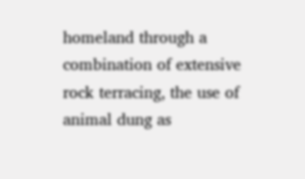homeland through a combination of extensive rock terracing, the use of animal dung as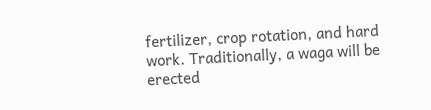fertilizer, crop rotation, and hard work. Traditionally, a waga will be erected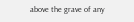above the grave of any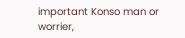important Konso man or worrier,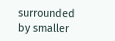surrounded by smaller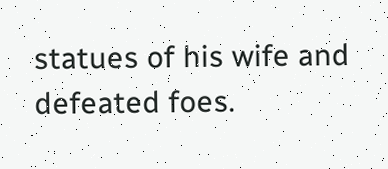statues of his wife and defeated foes.